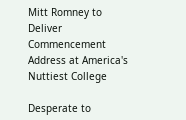Mitt Romney to Deliver Commencement Address at America's Nuttiest College

Desperate to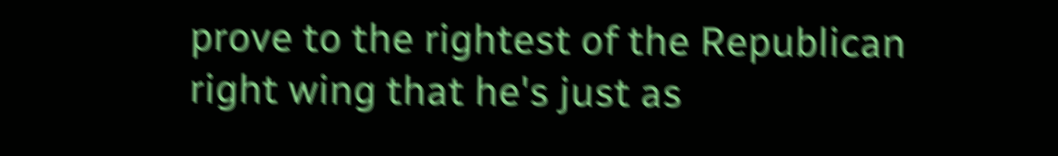prove to the rightest of the Republican right wing that he's just as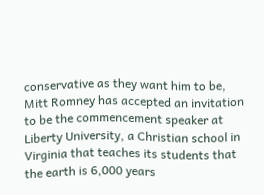conservative as they want him to be, Mitt Romney has accepted an invitation to be the commencement speaker at Liberty University, a Christian school in Virginia that teaches its students that the earth is 6,000 years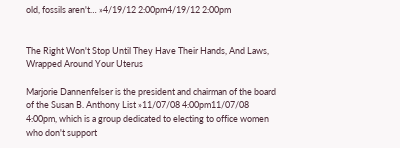old, fossils aren't… »4/19/12 2:00pm4/19/12 2:00pm


The Right Won't Stop Until They Have Their Hands, And Laws, Wrapped Around Your Uterus

Marjorie Dannenfelser is the president and chairman of the board of the Susan B. Anthony List »11/07/08 4:00pm11/07/08 4:00pm, which is a group dedicated to electing to office women who don't support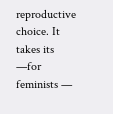reproductive choice. It takes its —for feminists —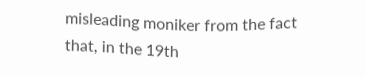misleading moniker from the fact that, in the 19th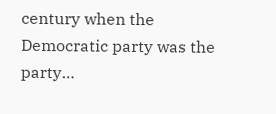century when the Democratic party was the party…